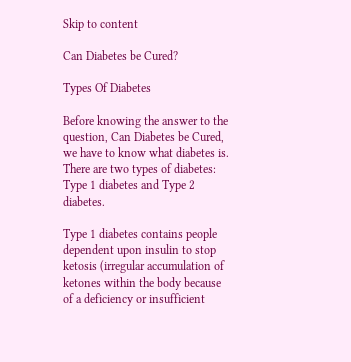Skip to content

Can Diabetes be Cured?

Types Of Diabetes

Before knowing the answer to the question, Can Diabetes be Cured, we have to know what diabetes is. There are two types of diabetes: Type 1 diabetes and Type 2 diabetes.

Type 1 diabetes contains people dependent upon insulin to stop ketosis (irregular accumulation of ketones within the body because of a deficiency or insufficient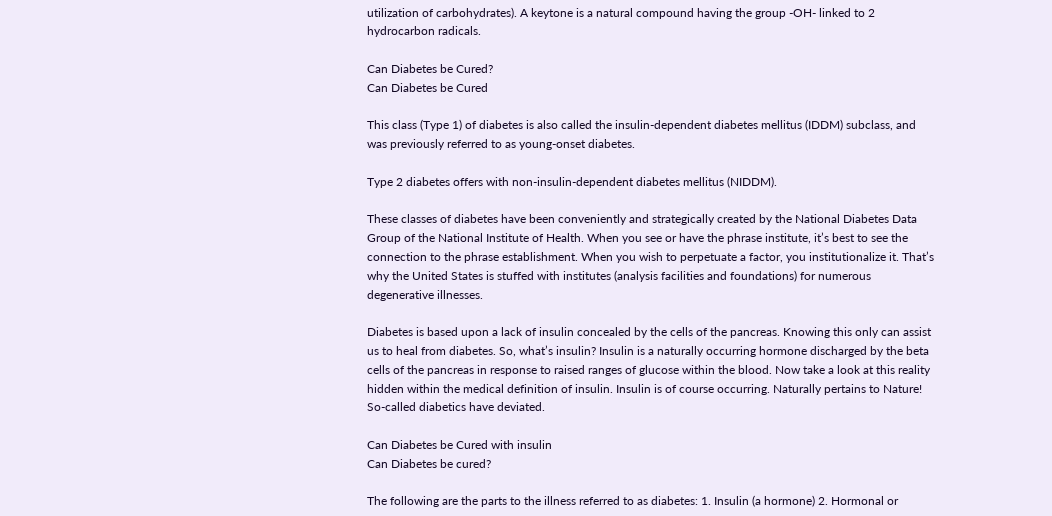utilization of carbohydrates). A keytone is a natural compound having the group -OH- linked to 2 hydrocarbon radicals.

Can Diabetes be Cured?
Can Diabetes be Cured

This class (Type 1) of diabetes is also called the insulin-dependent diabetes mellitus (IDDM) subclass, and was previously referred to as young-onset diabetes.

Type 2 diabetes offers with non-insulin-dependent diabetes mellitus (NIDDM).

These classes of diabetes have been conveniently and strategically created by the National Diabetes Data Group of the National Institute of Health. When you see or have the phrase institute, it’s best to see the connection to the phrase establishment. When you wish to perpetuate a factor, you institutionalize it. That’s why the United States is stuffed with institutes (analysis facilities and foundations) for numerous degenerative illnesses.

Diabetes is based upon a lack of insulin concealed by the cells of the pancreas. Knowing this only can assist us to heal from diabetes. So, what’s insulin? Insulin is a naturally occurring hormone discharged by the beta cells of the pancreas in response to raised ranges of glucose within the blood. Now take a look at this reality hidden within the medical definition of insulin. Insulin is of course occurring. Naturally pertains to Nature! So-called diabetics have deviated.

Can Diabetes be Cured with insulin
Can Diabetes be cured?

The following are the parts to the illness referred to as diabetes: 1. Insulin (a hormone) 2. Hormonal or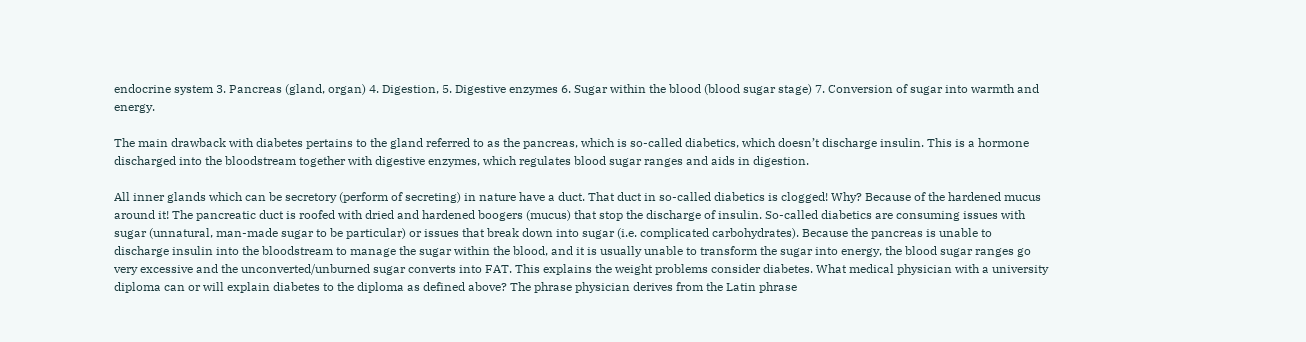endocrine system 3. Pancreas (gland, organ) 4. Digestion, 5. Digestive enzymes 6. Sugar within the blood (blood sugar stage) 7. Conversion of sugar into warmth and energy.

The main drawback with diabetes pertains to the gland referred to as the pancreas, which is so-called diabetics, which doesn’t discharge insulin. This is a hormone discharged into the bloodstream together with digestive enzymes, which regulates blood sugar ranges and aids in digestion.

All inner glands which can be secretory (perform of secreting) in nature have a duct. That duct in so-called diabetics is clogged! Why? Because of the hardened mucus around it! The pancreatic duct is roofed with dried and hardened boogers (mucus) that stop the discharge of insulin. So-called diabetics are consuming issues with sugar (unnatural, man-made sugar to be particular) or issues that break down into sugar (i.e. complicated carbohydrates). Because the pancreas is unable to discharge insulin into the bloodstream to manage the sugar within the blood, and it is usually unable to transform the sugar into energy, the blood sugar ranges go very excessive and the unconverted/unburned sugar converts into FAT. This explains the weight problems consider diabetes. What medical physician with a university diploma can or will explain diabetes to the diploma as defined above? The phrase physician derives from the Latin phrase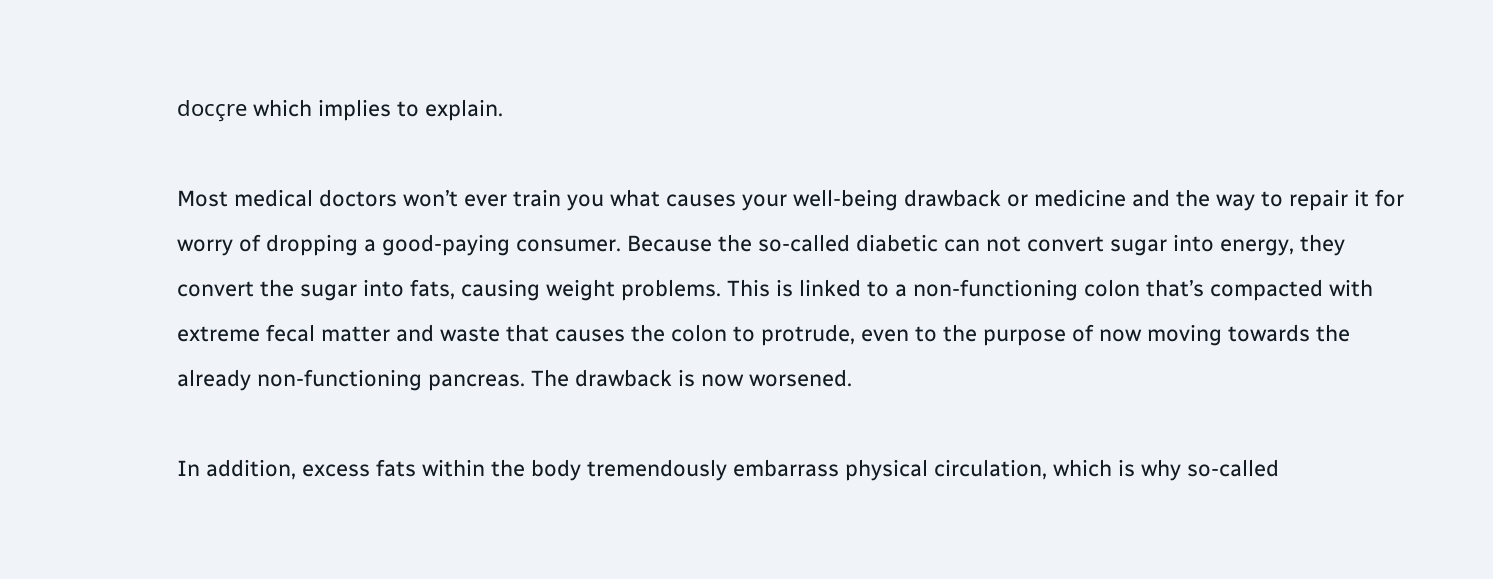docçre which implies to explain.

Most medical doctors won’t ever train you what causes your well-being drawback or medicine and the way to repair it for worry of dropping a good-paying consumer. Because the so-called diabetic can not convert sugar into energy, they convert the sugar into fats, causing weight problems. This is linked to a non-functioning colon that’s compacted with extreme fecal matter and waste that causes the colon to protrude, even to the purpose of now moving towards the already non-functioning pancreas. The drawback is now worsened.

In addition, excess fats within the body tremendously embarrass physical circulation, which is why so-called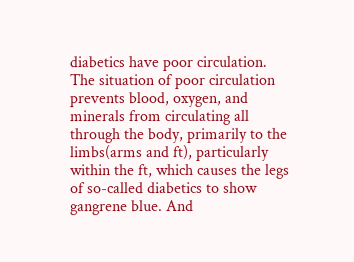diabetics have poor circulation. The situation of poor circulation prevents blood, oxygen, and minerals from circulating all through the body, primarily to the limbs(arms and ft), particularly within the ft, which causes the legs of so-called diabetics to show gangrene blue. And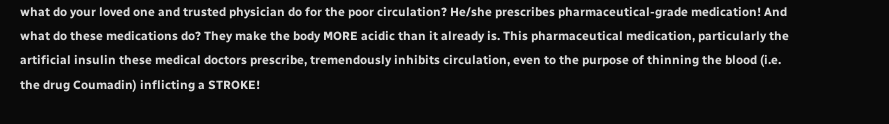what do your loved one and trusted physician do for the poor circulation? He/she prescribes pharmaceutical-grade medication! And what do these medications do? They make the body MORE acidic than it already is. This pharmaceutical medication, particularly the artificial insulin these medical doctors prescribe, tremendously inhibits circulation, even to the purpose of thinning the blood (i.e. the drug Coumadin) inflicting a STROKE!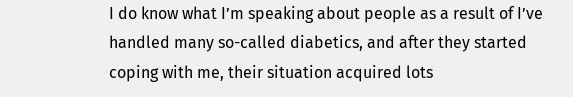I do know what I’m speaking about people as a result of I’ve handled many so-called diabetics, and after they started coping with me, their situation acquired lots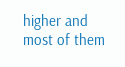higher and most of them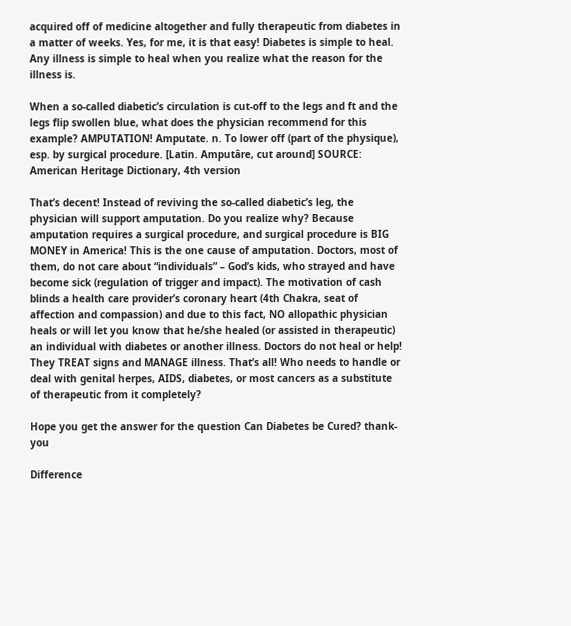acquired off of medicine altogether and fully therapeutic from diabetes in a matter of weeks. Yes, for me, it is that easy! Diabetes is simple to heal. Any illness is simple to heal when you realize what the reason for the illness is.

When a so-called diabetic’s circulation is cut-off to the legs and ft and the legs flip swollen blue, what does the physician recommend for this example? AMPUTATION! Amputate. n. To lower off (part of the physique), esp. by surgical procedure. [Latin. Amputâre, cut around] SOURCE: American Heritage Dictionary, 4th version

That’s decent! Instead of reviving the so-called diabetic’s leg, the physician will support amputation. Do you realize why? Because amputation requires a surgical procedure, and surgical procedure is BIG MONEY in America! This is the one cause of amputation. Doctors, most of them, do not care about “individuals” – God’s kids, who strayed and have become sick (regulation of trigger and impact). The motivation of cash blinds a health care provider’s coronary heart (4th Chakra, seat of affection and compassion) and due to this fact, NO allopathic physician heals or will let you know that he/she healed (or assisted in therapeutic) an individual with diabetes or another illness. Doctors do not heal or help! They TREAT signs and MANAGE illness. That’s all! Who needs to handle or deal with genital herpes, AIDS, diabetes, or most cancers as a substitute of therapeutic from it completely?

Hope you get the answer for the question Can Diabetes be Cured? thank-you

Difference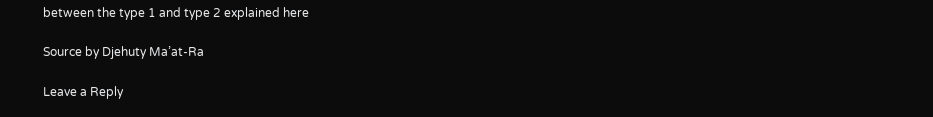between the type 1 and type 2 explained here

Source by Djehuty Ma’at-Ra

Leave a Reply